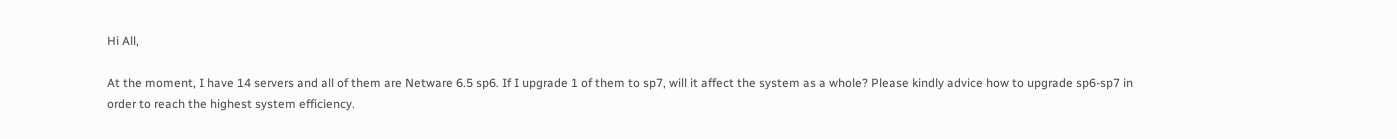Hi All,

At the moment, I have 14 servers and all of them are Netware 6.5 sp6. If I upgrade 1 of them to sp7, will it affect the system as a whole? Please kindly advice how to upgrade sp6-sp7 in order to reach the highest system efficiency.